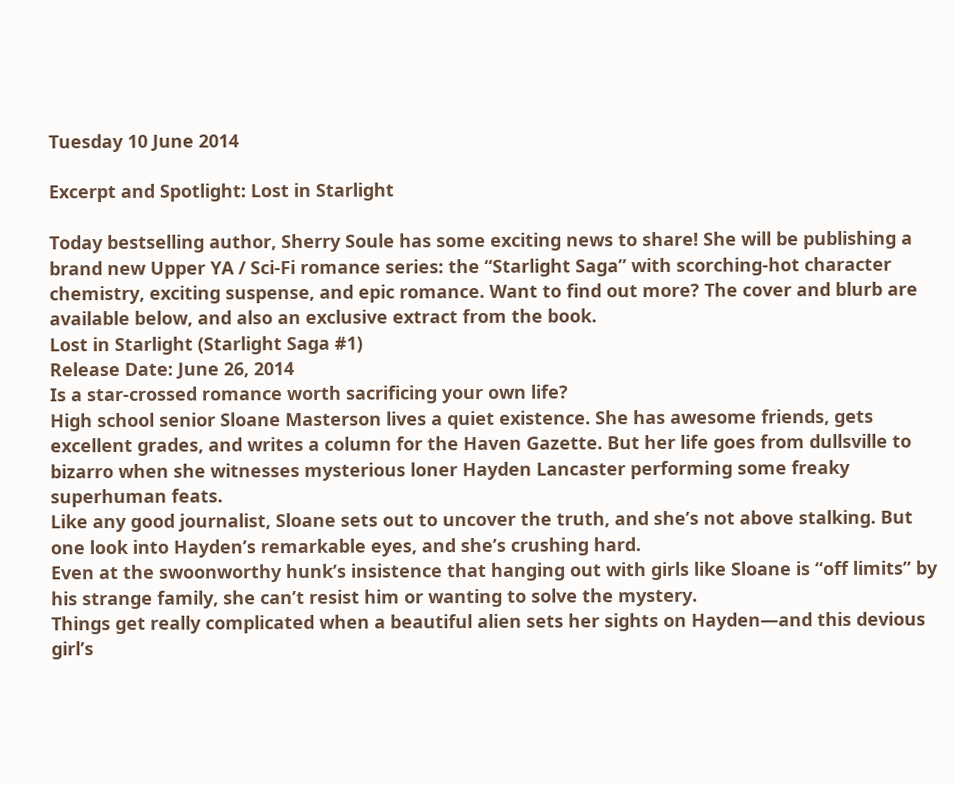Tuesday 10 June 2014

Excerpt and Spotlight: Lost in Starlight

Today bestselling author, Sherry Soule has some exciting news to share! She will be publishing a brand new Upper YA / Sci-Fi romance series: the “Starlight Saga” with scorching-hot character chemistry, exciting suspense, and epic romance. Want to find out more? The cover and blurb are available below, and also an exclusive extract from the book.
Lost in Starlight (Starlight Saga #1)
Release Date: June 26, 2014
Is a star-crossed romance worth sacrificing your own life?
High school senior Sloane Masterson lives a quiet existence. She has awesome friends, gets excellent grades, and writes a column for the Haven Gazette. But her life goes from dullsville to bizarro when she witnesses mysterious loner Hayden Lancaster performing some freaky superhuman feats.
Like any good journalist, Sloane sets out to uncover the truth, and she’s not above stalking. But one look into Hayden’s remarkable eyes, and she’s crushing hard.
Even at the swoonworthy hunk’s insistence that hanging out with girls like Sloane is “off limits” by his strange family, she can’t resist him or wanting to solve the mystery.
Things get really complicated when a beautiful alien sets her sights on Hayden—and this devious girl’s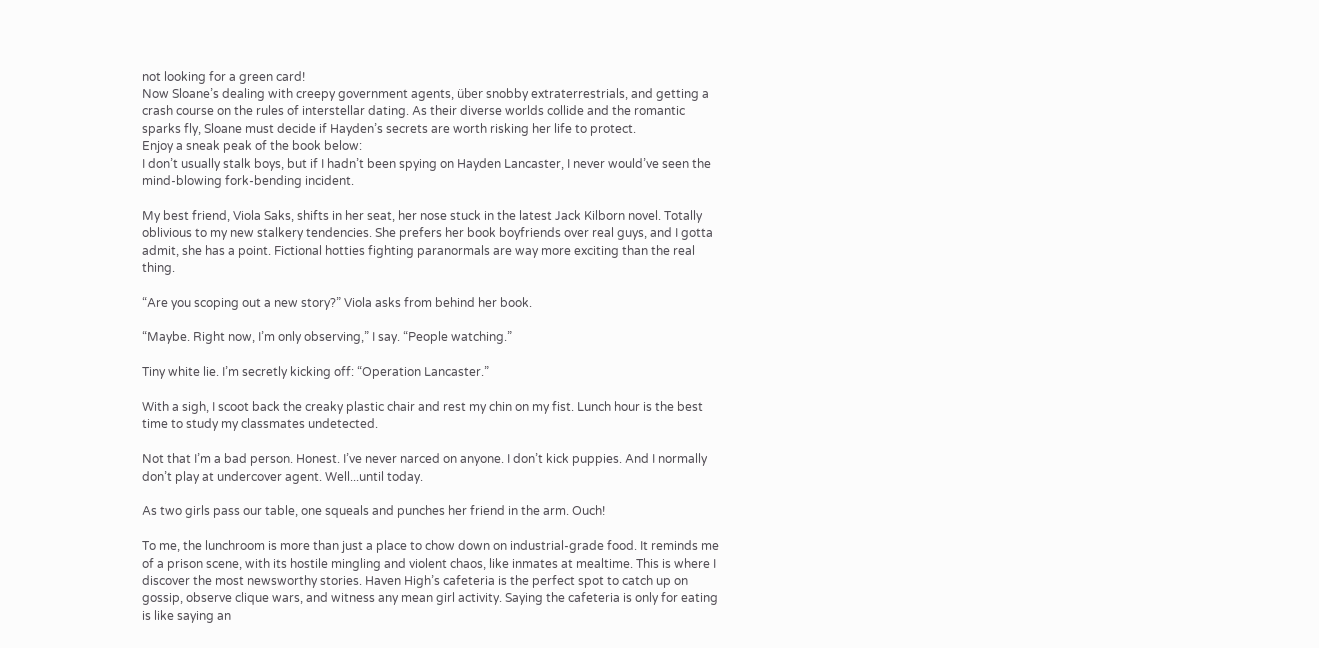not looking for a green card!
Now Sloane’s dealing with creepy government agents, über snobby extraterrestrials, and getting a crash course on the rules of interstellar dating. As their diverse worlds collide and the romantic sparks fly, Sloane must decide if Hayden’s secrets are worth risking her life to protect.
Enjoy a sneak peak of the book below:
I don’t usually stalk boys, but if I hadn’t been spying on Hayden Lancaster, I never would’ve seen the mind-blowing fork-bending incident.

My best friend, Viola Saks, shifts in her seat, her nose stuck in the latest Jack Kilborn novel. Totally oblivious to my new stalkery tendencies. She prefers her book boyfriends over real guys, and I gotta admit, she has a point. Fictional hotties fighting paranormals are way more exciting than the real thing.

“Are you scoping out a new story?” Viola asks from behind her book.

“Maybe. Right now, I’m only observing,” I say. “People watching.”

Tiny white lie. I’m secretly kicking off: “Operation Lancaster.”

With a sigh, I scoot back the creaky plastic chair and rest my chin on my fist. Lunch hour is the best time to study my classmates undetected.

Not that I’m a bad person. Honest. I’ve never narced on anyone. I don’t kick puppies. And I normally don’t play at undercover agent. Well...until today.

As two girls pass our table, one squeals and punches her friend in the arm. Ouch!

To me, the lunchroom is more than just a place to chow down on industrial-grade food. It reminds me of a prison scene, with its hostile mingling and violent chaos, like inmates at mealtime. This is where I discover the most newsworthy stories. Haven High’s cafeteria is the perfect spot to catch up on gossip, observe clique wars, and witness any mean girl activity. Saying the cafeteria is only for eating is like saying an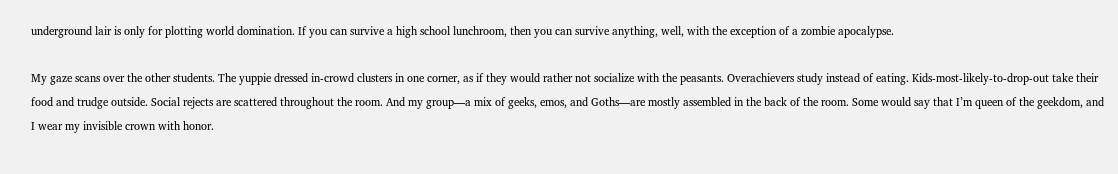underground lair is only for plotting world domination. If you can survive a high school lunchroom, then you can survive anything, well, with the exception of a zombie apocalypse.

My gaze scans over the other students. The yuppie dressed in-crowd clusters in one corner, as if they would rather not socialize with the peasants. Overachievers study instead of eating. Kids-most-likely-to-drop-out take their food and trudge outside. Social rejects are scattered throughout the room. And my group—a mix of geeks, emos, and Goths—are mostly assembled in the back of the room. Some would say that I’m queen of the geekdom, and I wear my invisible crown with honor.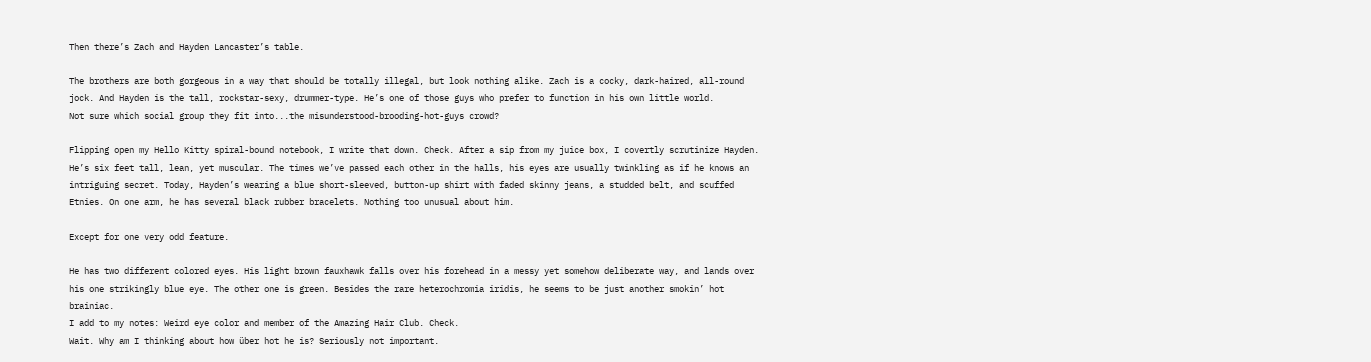Then there’s Zach and Hayden Lancaster’s table.

The brothers are both gorgeous in a way that should be totally illegal, but look nothing alike. Zach is a cocky, dark-haired, all-round jock. And Hayden is the tall, rockstar-sexy, drummer-type. He’s one of those guys who prefer to function in his own little world.
Not sure which social group they fit into...the misunderstood-brooding-hot-guys crowd?

Flipping open my Hello Kitty spiral-bound notebook, I write that down. Check. After a sip from my juice box, I covertly scrutinize Hayden. He’s six feet tall, lean, yet muscular. The times we’ve passed each other in the halls, his eyes are usually twinkling as if he knows an intriguing secret. Today, Hayden’s wearing a blue short-sleeved, button-up shirt with faded skinny jeans, a studded belt, and scuffed Etnies. On one arm, he has several black rubber bracelets. Nothing too unusual about him.

Except for one very odd feature.

He has two different colored eyes. His light brown fauxhawk falls over his forehead in a messy yet somehow deliberate way, and lands over his one strikingly blue eye. The other one is green. Besides the rare heterochromia iridis, he seems to be just another smokin’ hot brainiac.
I add to my notes: Weird eye color and member of the Amazing Hair Club. Check.
Wait. Why am I thinking about how über hot he is? Seriously not important.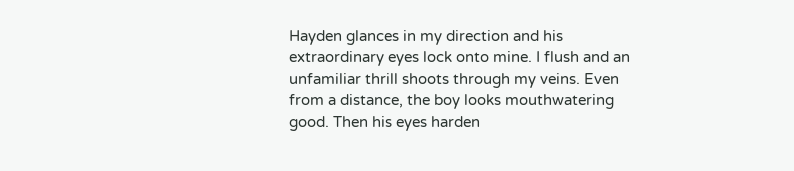Hayden glances in my direction and his extraordinary eyes lock onto mine. I flush and an unfamiliar thrill shoots through my veins. Even from a distance, the boy looks mouthwatering good. Then his eyes harden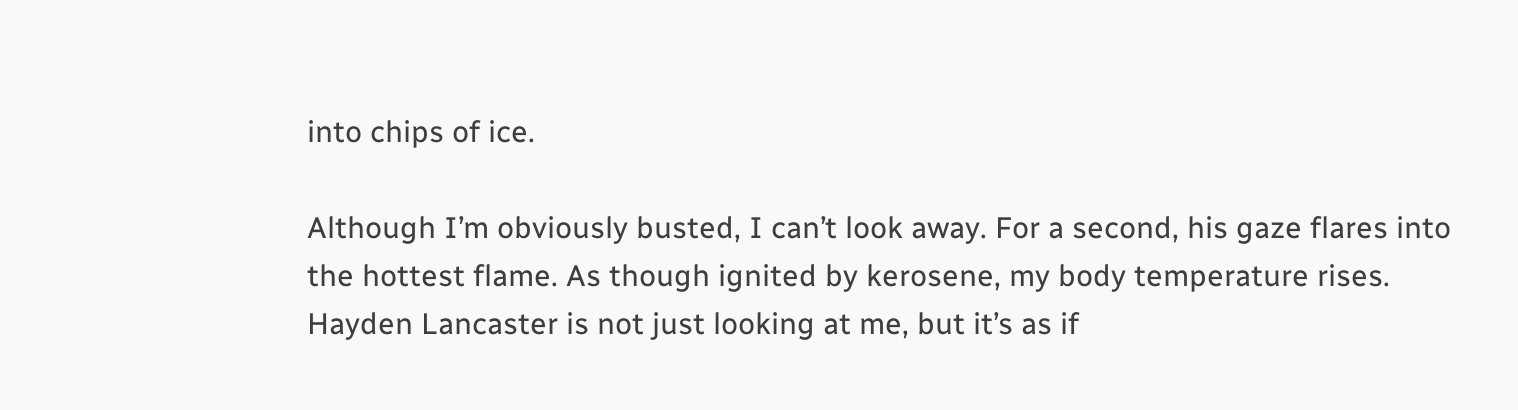into chips of ice.

Although I’m obviously busted, I can’t look away. For a second, his gaze flares into the hottest flame. As though ignited by kerosene, my body temperature rises. Hayden Lancaster is not just looking at me, but it’s as if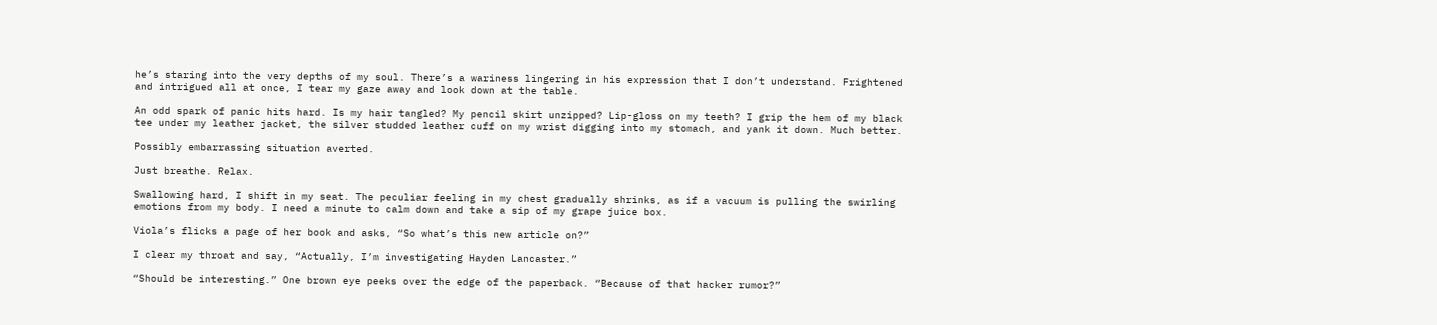he’s staring into the very depths of my soul. There’s a wariness lingering in his expression that I don’t understand. Frightened and intrigued all at once, I tear my gaze away and look down at the table.

An odd spark of panic hits hard. Is my hair tangled? My pencil skirt unzipped? Lip-gloss on my teeth? I grip the hem of my black tee under my leather jacket, the silver studded leather cuff on my wrist digging into my stomach, and yank it down. Much better.

Possibly embarrassing situation averted.

Just breathe. Relax.

Swallowing hard, I shift in my seat. The peculiar feeling in my chest gradually shrinks, as if a vacuum is pulling the swirling emotions from my body. I need a minute to calm down and take a sip of my grape juice box.

Viola’s flicks a page of her book and asks, “So what’s this new article on?”

I clear my throat and say, “Actually, I’m investigating Hayden Lancaster.”

“Should be interesting.” One brown eye peeks over the edge of the paperback. “Because of that hacker rumor?”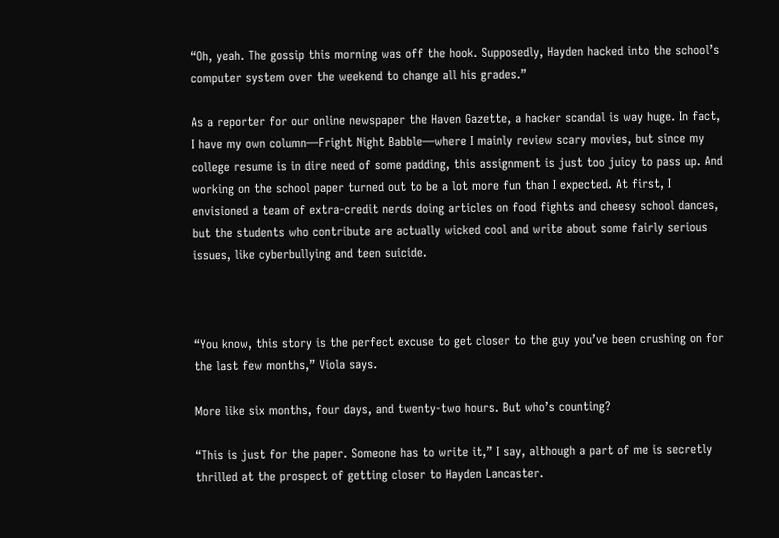“Oh, yeah. The gossip this morning was off the hook. Supposedly, Hayden hacked into the school’s computer system over the weekend to change all his grades.”

As a reporter for our online newspaper the Haven Gazette, a hacker scandal is way huge. In fact, I have my own column—Fright Night Babble—where I mainly review scary movies, but since my college resume is in dire need of some padding, this assignment is just too juicy to pass up. And working on the school paper turned out to be a lot more fun than I expected. At first, I envisioned a team of extra-credit nerds doing articles on food fights and cheesy school dances, but the students who contribute are actually wicked cool and write about some fairly serious issues, like cyberbullying and teen suicide.



“You know, this story is the perfect excuse to get closer to the guy you’ve been crushing on for the last few months,” Viola says.

More like six months, four days, and twenty-two hours. But who’s counting?

“This is just for the paper. Someone has to write it,” I say, although a part of me is secretly thrilled at the prospect of getting closer to Hayden Lancaster.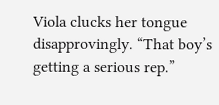Viola clucks her tongue disapprovingly. “That boy’s getting a serious rep.”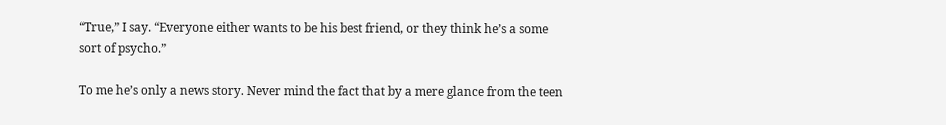“True,” I say. “Everyone either wants to be his best friend, or they think he’s a some sort of psycho.”

To me he’s only a news story. Never mind the fact that by a mere glance from the teen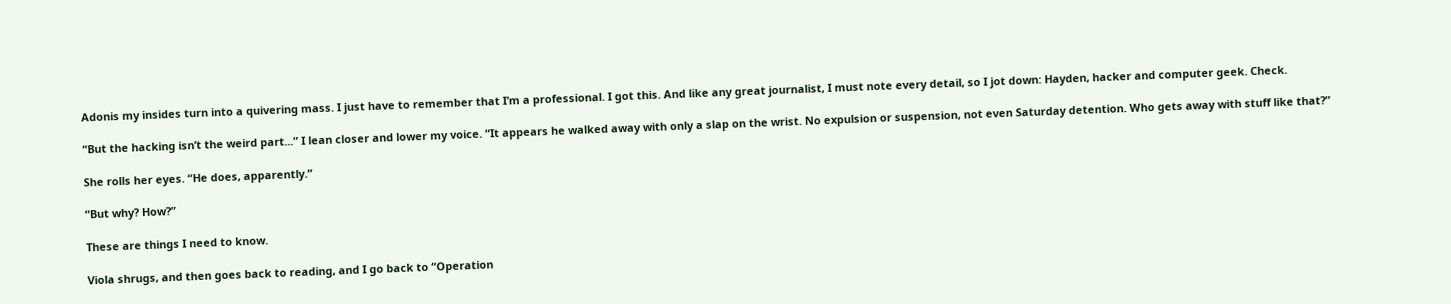Adonis my insides turn into a quivering mass. I just have to remember that I’m a professional. I got this. And like any great journalist, I must note every detail, so I jot down: Hayden, hacker and computer geek. Check.

“But the hacking isn’t the weird part...” I lean closer and lower my voice. “It appears he walked away with only a slap on the wrist. No expulsion or suspension, not even Saturday detention. Who gets away with stuff like that?”

She rolls her eyes. “He does, apparently.”

“But why? How?”

These are things I need to know.

Viola shrugs, and then goes back to reading, and I go back to “Operation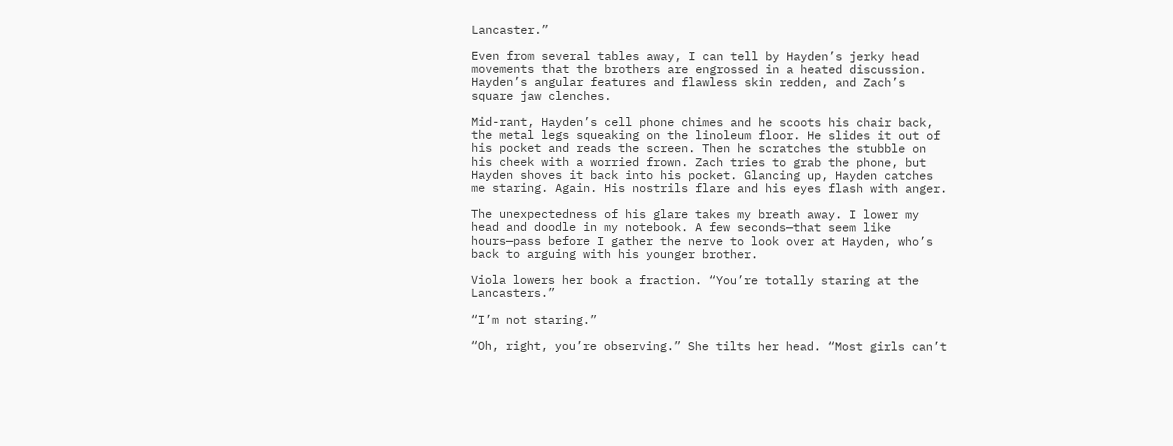Lancaster.”

Even from several tables away, I can tell by Hayden’s jerky head movements that the brothers are engrossed in a heated discussion. Hayden’s angular features and flawless skin redden, and Zach’s square jaw clenches.

Mid-rant, Hayden’s cell phone chimes and he scoots his chair back, the metal legs squeaking on the linoleum floor. He slides it out of his pocket and reads the screen. Then he scratches the stubble on his cheek with a worried frown. Zach tries to grab the phone, but Hayden shoves it back into his pocket. Glancing up, Hayden catches me staring. Again. His nostrils flare and his eyes flash with anger.

The unexpectedness of his glare takes my breath away. I lower my head and doodle in my notebook. A few seconds—that seem like hours—pass before I gather the nerve to look over at Hayden, who’s back to arguing with his younger brother.

Viola lowers her book a fraction. “You’re totally staring at the Lancasters.”

“I’m not staring.”

“Oh, right, you’re observing.” She tilts her head. “Most girls can’t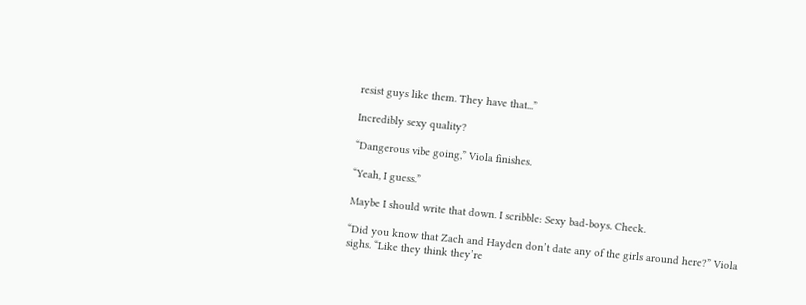resist guys like them. They have that...”

Incredibly sexy quality?

“Dangerous vibe going,” Viola finishes.

“Yeah, I guess.”

Maybe I should write that down. I scribble: Sexy bad-boys. Check.

“Did you know that Zach and Hayden don’t date any of the girls around here?” Viola sighs. “Like they think they’re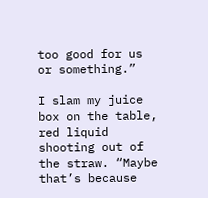too good for us or something.”

I slam my juice box on the table, red liquid shooting out of the straw. “Maybe that’s because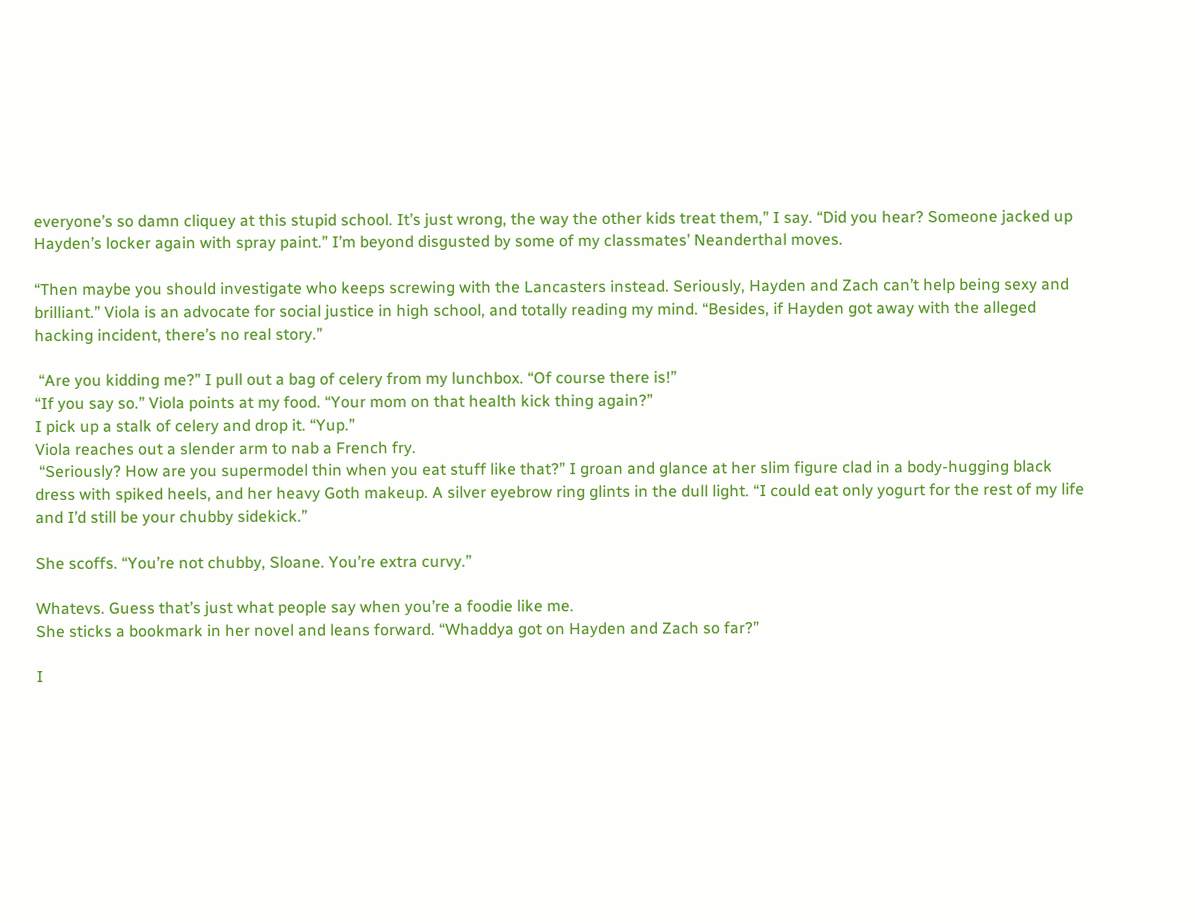everyone’s so damn cliquey at this stupid school. It’s just wrong, the way the other kids treat them,” I say. “Did you hear? Someone jacked up Hayden’s locker again with spray paint.” I’m beyond disgusted by some of my classmates’ Neanderthal moves.

“Then maybe you should investigate who keeps screwing with the Lancasters instead. Seriously, Hayden and Zach can’t help being sexy and brilliant.” Viola is an advocate for social justice in high school, and totally reading my mind. “Besides, if Hayden got away with the alleged hacking incident, there’s no real story.”

 “Are you kidding me?” I pull out a bag of celery from my lunchbox. “Of course there is!”
“If you say so.” Viola points at my food. “Your mom on that health kick thing again?”
I pick up a stalk of celery and drop it. “Yup.”
Viola reaches out a slender arm to nab a French fry.
 “Seriously? How are you supermodel thin when you eat stuff like that?” I groan and glance at her slim figure clad in a body-hugging black dress with spiked heels, and her heavy Goth makeup. A silver eyebrow ring glints in the dull light. “I could eat only yogurt for the rest of my life and I’d still be your chubby sidekick.”

She scoffs. “You’re not chubby, Sloane. You’re extra curvy.”

Whatevs. Guess that’s just what people say when you’re a foodie like me.
She sticks a bookmark in her novel and leans forward. “Whaddya got on Hayden and Zach so far?”

I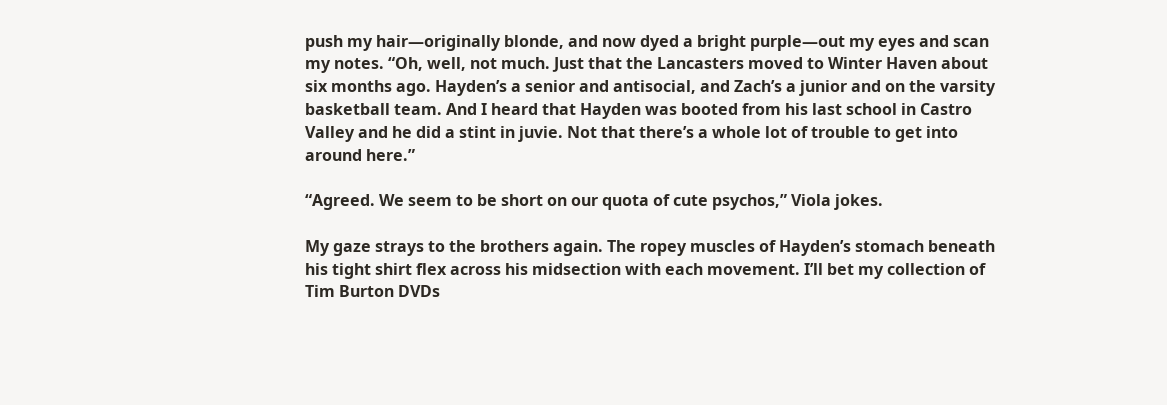push my hair—originally blonde, and now dyed a bright purple—out my eyes and scan my notes. “Oh, well, not much. Just that the Lancasters moved to Winter Haven about six months ago. Hayden’s a senior and antisocial, and Zach’s a junior and on the varsity basketball team. And I heard that Hayden was booted from his last school in Castro Valley and he did a stint in juvie. Not that there’s a whole lot of trouble to get into around here.”

“Agreed. We seem to be short on our quota of cute psychos,” Viola jokes.

My gaze strays to the brothers again. The ropey muscles of Hayden’s stomach beneath his tight shirt flex across his midsection with each movement. I’ll bet my collection of Tim Burton DVDs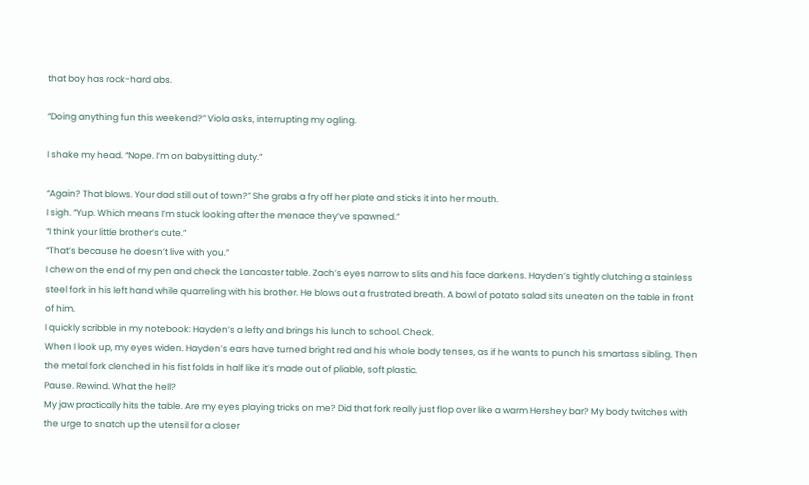that boy has rock-hard abs.

“Doing anything fun this weekend?” Viola asks, interrupting my ogling.

I shake my head. “Nope. I’m on babysitting duty.”

“Again? That blows. Your dad still out of town?” She grabs a fry off her plate and sticks it into her mouth.
I sigh. “Yup. Which means I’m stuck looking after the menace they’ve spawned.”
“I think your little brother’s cute.”
“That’s because he doesn’t live with you.”
I chew on the end of my pen and check the Lancaster table. Zach’s eyes narrow to slits and his face darkens. Hayden’s tightly clutching a stainless steel fork in his left hand while quarreling with his brother. He blows out a frustrated breath. A bowl of potato salad sits uneaten on the table in front of him.
I quickly scribble in my notebook: Hayden’s a lefty and brings his lunch to school. Check.
When I look up, my eyes widen. Hayden’s ears have turned bright red and his whole body tenses, as if he wants to punch his smartass sibling. Then the metal fork clenched in his fist folds in half like it’s made out of pliable, soft plastic.
Pause. Rewind. What the hell?
My jaw practically hits the table. Are my eyes playing tricks on me? Did that fork really just flop over like a warm Hershey bar? My body twitches with the urge to snatch up the utensil for a closer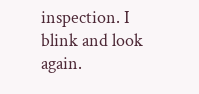inspection. I blink and look again.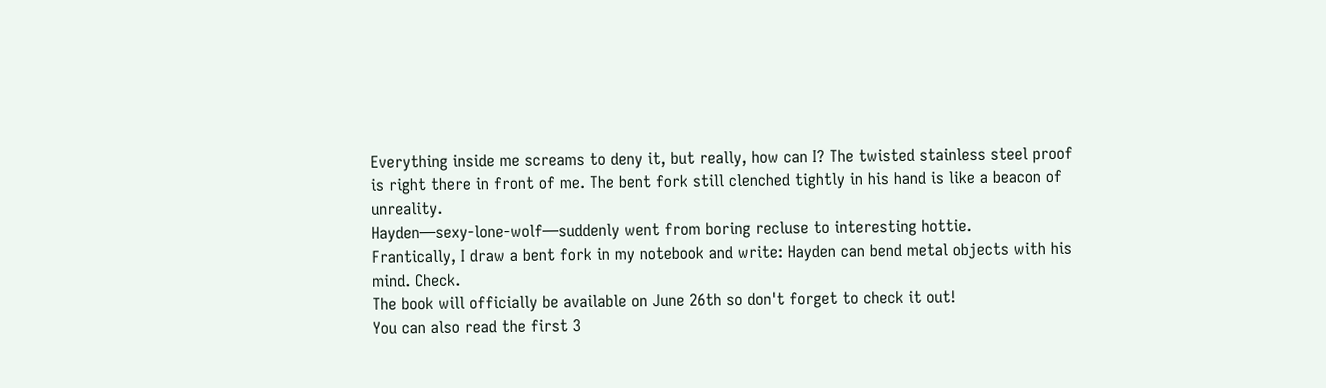Everything inside me screams to deny it, but really, how can I? The twisted stainless steel proof is right there in front of me. The bent fork still clenched tightly in his hand is like a beacon of unreality.
Hayden—sexy-lone-wolf—suddenly went from boring recluse to interesting hottie.
Frantically, I draw a bent fork in my notebook and write: Hayden can bend metal objects with his mind. Check.
The book will officially be available on June 26th so don't forget to check it out!
You can also read the first 3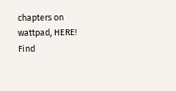chapters on wattpad, HERE!
Find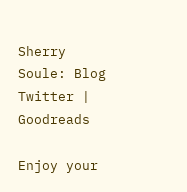Sherry Soule: Blog Twitter | Goodreads

Enjoy your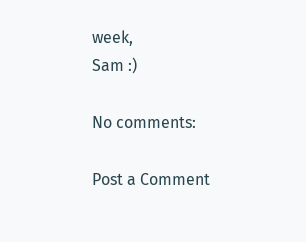week,
Sam :)

No comments:

Post a Comment